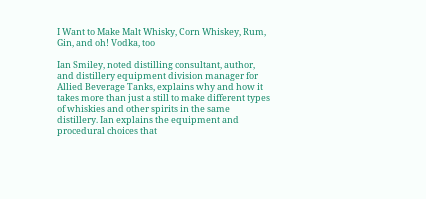I Want to Make Malt Whisky, Corn Whiskey, Rum, Gin, and oh! Vodka, too

Ian Smiley, noted distilling consultant, author, and distillery equipment division manager for Allied Beverage Tanks, explains why and how it takes more than just a still to make different types of whiskies and other spirits in the same distillery. Ian explains the equipment and procedural choices that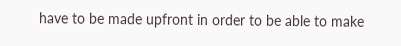have to be made upfront in order to be able to make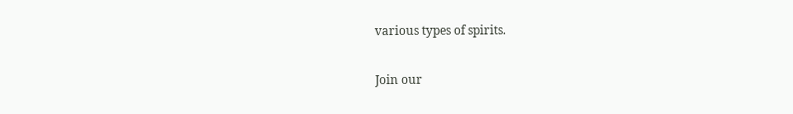various types of spirits.

Join our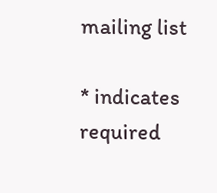mailing list

* indicates required